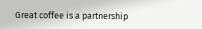Great coffee is a partnership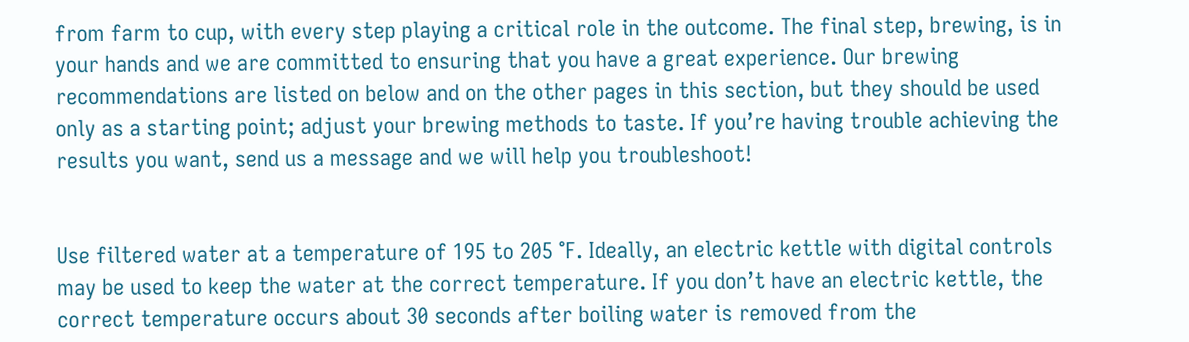from farm to cup, with every step playing a critical role in the outcome. The final step, brewing, is in your hands and we are committed to ensuring that you have a great experience. Our brewing recommendations are listed on below and on the other pages in this section, but they should be used only as a starting point; adjust your brewing methods to taste. If you’re having trouble achieving the results you want, send us a message and we will help you troubleshoot!


Use filtered water at a temperature of 195 to 205 °F. Ideally, an electric kettle with digital controls may be used to keep the water at the correct temperature. If you don’t have an electric kettle, the correct temperature occurs about 30 seconds after boiling water is removed from the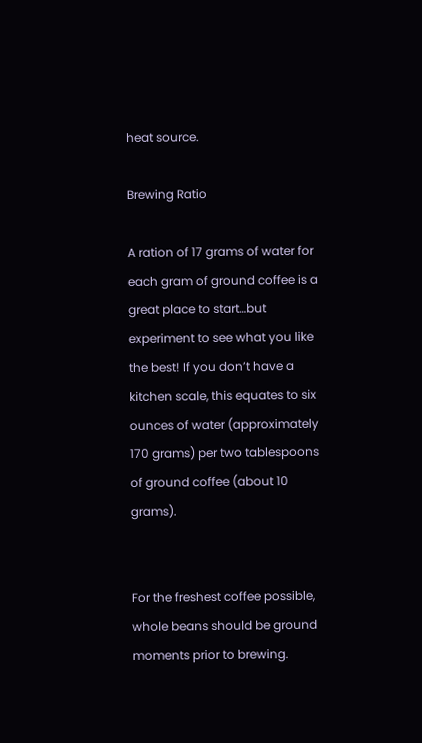heat source.

Brewing Ratio

A ration of 17 grams of water for each gram of ground coffee is a great place to start…but experiment to see what you like the best! If you don’t have a kitchen scale, this equates to six ounces of water (approximately 170 grams) per two tablespoons of ground coffee (about 10 grams).


For the freshest coffee possible, whole beans should be ground moments prior to brewing.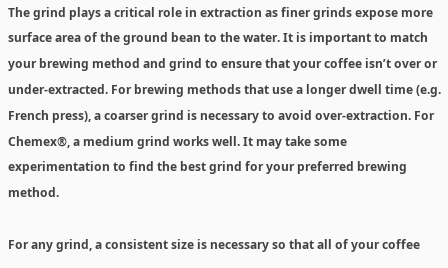The grind plays a critical role in extraction as finer grinds expose more surface area of the ground bean to the water. It is important to match your brewing method and grind to ensure that your coffee isn’t over or under-extracted. For brewing methods that use a longer dwell time (e.g. French press), a coarser grind is necessary to avoid over-extraction. For Chemex®, a medium grind works well. It may take some experimentation to find the best grind for your preferred brewing method.

For any grind, a consistent size is necessary so that all of your coffee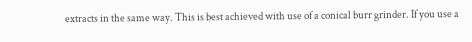extracts in the same way. This is best achieved with use of a conical burr grinder. If you use a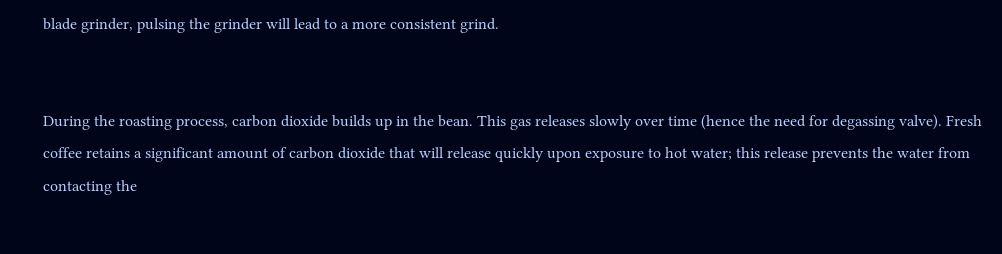blade grinder, pulsing the grinder will lead to a more consistent grind.


During the roasting process, carbon dioxide builds up in the bean. This gas releases slowly over time (hence the need for degassing valve). Fresh coffee retains a significant amount of carbon dioxide that will release quickly upon exposure to hot water; this release prevents the water from contacting the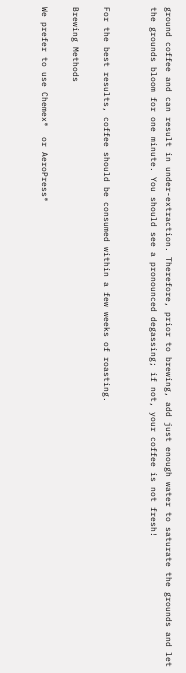ground coffee and can result in under-extraction. Therefore, prior to brewing, add just enough water to saturate the grounds and let the grounds bloom for one minute. You should see a pronounced degassing; if not, your coffee is not fresh!


For the best results, coffee should be consumed within a few weeks of roasting.

Brewing Methods

We prefer to use Chemex®  or AeroPress®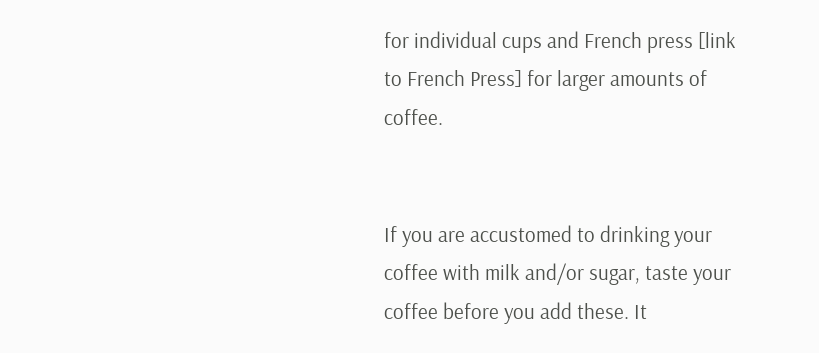for individual cups and French press [link to French Press] for larger amounts of coffee.


If you are accustomed to drinking your coffee with milk and/or sugar, taste your coffee before you add these. It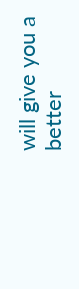will give you a better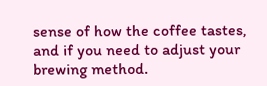sense of how the coffee tastes, and if you need to adjust your brewing method.